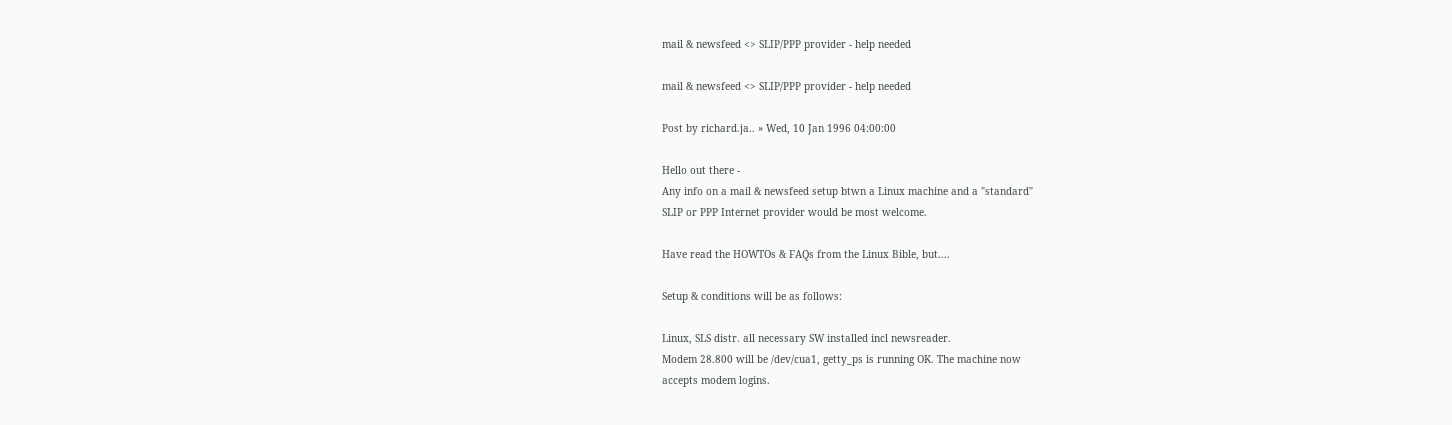mail & newsfeed <> SLIP/PPP provider - help needed

mail & newsfeed <> SLIP/PPP provider - help needed

Post by richard.ja.. » Wed, 10 Jan 1996 04:00:00

Hello out there -
Any info on a mail & newsfeed setup btwn a Linux machine and a "standard"
SLIP or PPP Internet provider would be most welcome.

Have read the HOWTOs & FAQs from the Linux Bible, but....

Setup & conditions will be as follows:

Linux, SLS distr. all necessary SW installed incl newsreader.
Modem 28.800 will be /dev/cua1, getty_ps is running OK. The machine now
accepts modem logins.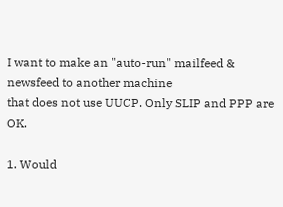I want to make an "auto-run" mailfeed & newsfeed to another machine
that does not use UUCP. Only SLIP and PPP are OK.

1. Would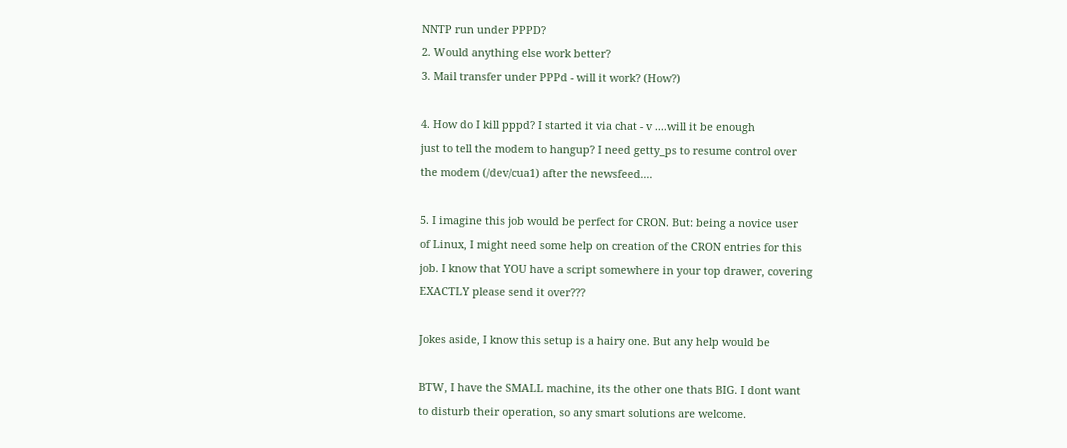NNTP run under PPPD?
2. Would anything else work better?
3. Mail transfer under PPPd - will it work? (How?)

4. How do I kill pppd? I started it via chat - v ....will it be enough
just to tell the modem to hangup? I need getty_ps to resume control over
the modem (/dev/cua1) after the newsfeed....

5. I imagine this job would be perfect for CRON. But: being a novice user
of Linux, I might need some help on creation of the CRON entries for this
job. I know that YOU have a script somewhere in your top drawer, covering
EXACTLY please send it over???

Jokes aside, I know this setup is a hairy one. But any help would be

BTW, I have the SMALL machine, its the other one thats BIG. I dont want
to disturb their operation, so any smart solutions are welcome.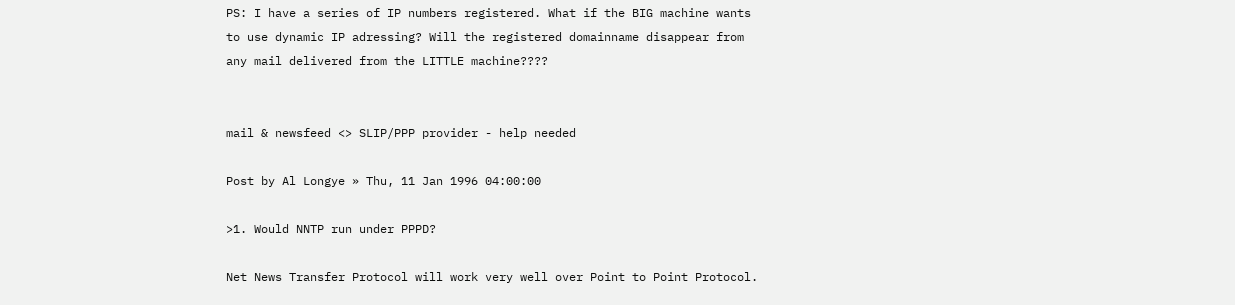PS: I have a series of IP numbers registered. What if the BIG machine wants
to use dynamic IP adressing? Will the registered domainname disappear from
any mail delivered from the LITTLE machine????


mail & newsfeed <> SLIP/PPP provider - help needed

Post by Al Longye » Thu, 11 Jan 1996 04:00:00

>1. Would NNTP run under PPPD?

Net News Transfer Protocol will work very well over Point to Point Protocol.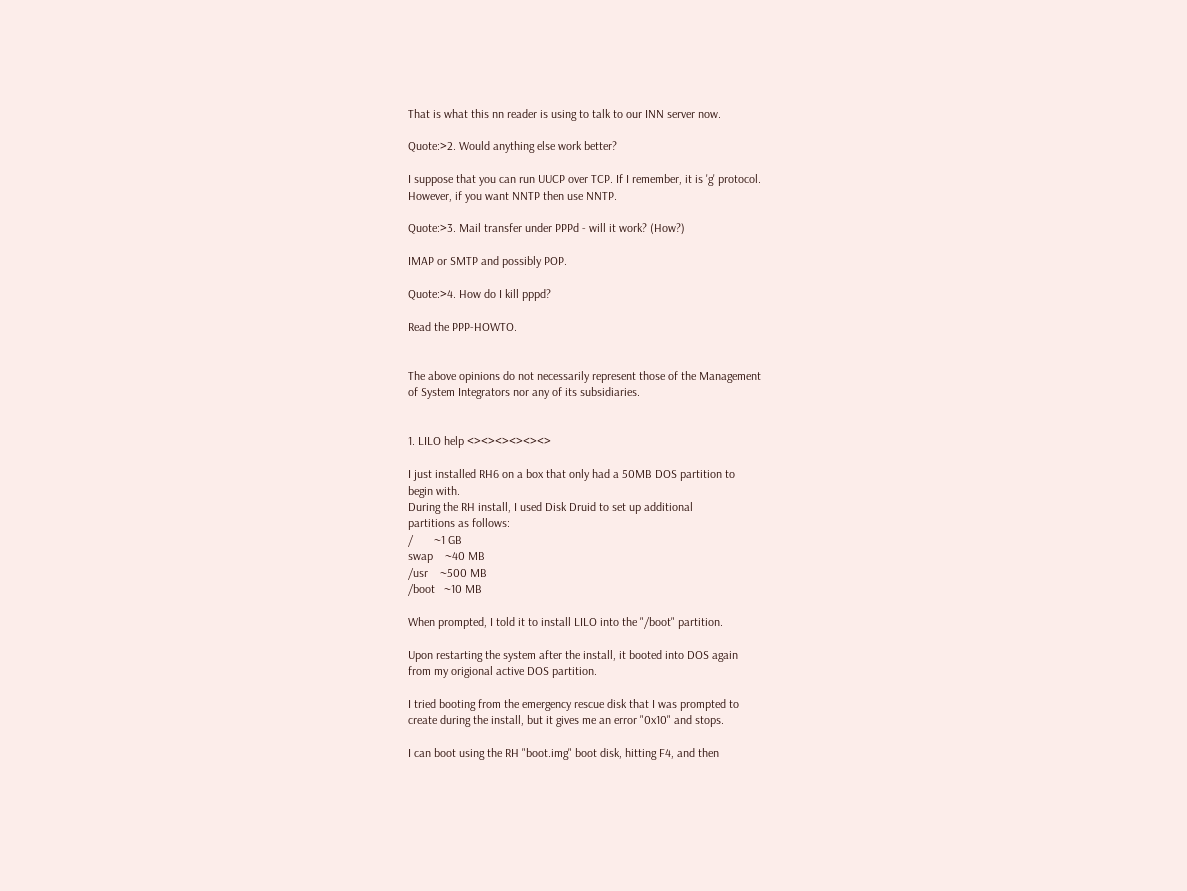That is what this nn reader is using to talk to our INN server now.

Quote:>2. Would anything else work better?

I suppose that you can run UUCP over TCP. If I remember, it is 'g' protocol.
However, if you want NNTP then use NNTP.

Quote:>3. Mail transfer under PPPd - will it work? (How?)

IMAP or SMTP and possibly POP.

Quote:>4. How do I kill pppd?

Read the PPP-HOWTO.


The above opinions do not necessarily represent those of the Management
of System Integrators nor any of its subsidiaries.


1. LILO help <><><><><><>

I just installed RH6 on a box that only had a 50MB DOS partition to
begin with.
During the RH install, I used Disk Druid to set up additional
partitions as follows:
/       ~1 GB
swap    ~40 MB
/usr    ~500 MB
/boot   ~10 MB

When prompted, I told it to install LILO into the "/boot" partition.

Upon restarting the system after the install, it booted into DOS again
from my origional active DOS partition.

I tried booting from the emergency rescue disk that I was prompted to
create during the install, but it gives me an error "0x10" and stops.

I can boot using the RH "boot.img" boot disk, hitting F4, and then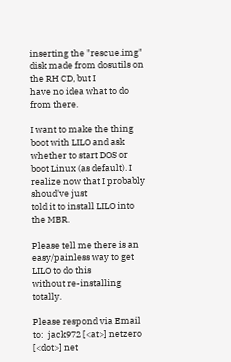inserting the "rescue.img" disk made from dosutils on the RH CD, but I
have no idea what to do from there.

I want to make the thing boot with LILO and ask whether to start DOS or
boot Linux (as default). I realize now that I probably shoud've just
told it to install LILO into the MBR.

Please tell me there is an easy/painless way to get LILO to do this
without re-installing totally.

Please respond via Email to:  jack972 [<at>] netzero [<dot>] net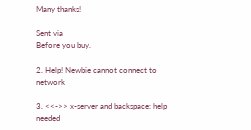Many thanks!

Sent via
Before you buy.

2. Help! Newbie cannot connect to network

3. <<->> x-server and backspace: help needed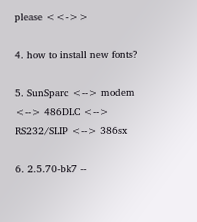please <<->>

4. how to install new fonts?

5. SunSparc <--> modem <--> 486DLC <--> RS232/SLIP <--> 386sx

6. 2.5.70-bk7 --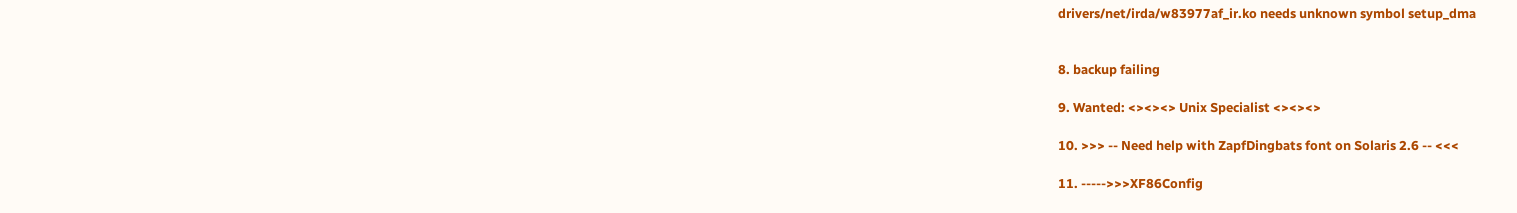drivers/net/irda/w83977af_ir.ko needs unknown symbol setup_dma


8. backup failing

9. Wanted: <><><> Unix Specialist <><><>

10. >>> -- Need help with ZapfDingbats font on Solaris 2.6 -- <<<

11. ----->>>XF86Config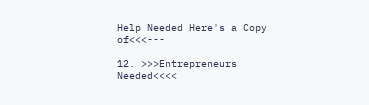Help Needed Here's a Copy of<<<---

12. >>>Entrepreneurs Needed<<<<